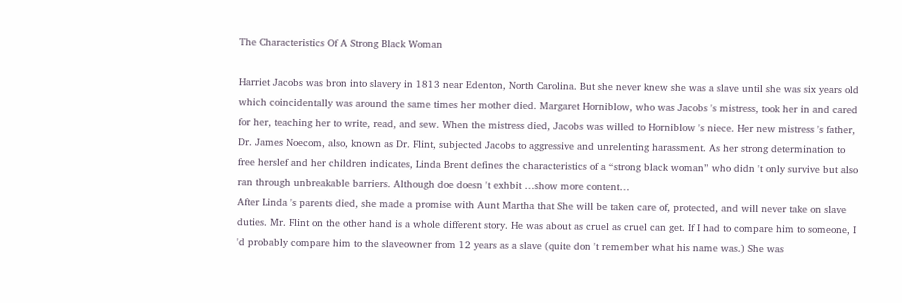The Characteristics Of A Strong Black Woman

Harriet Jacobs was bron into slavery in 1813 near Edenton, North Carolina. But she never knew she was a slave until she was six years old which coincidentally was around the same times her mother died. Margaret Horniblow, who was Jacobs 's mistress, took her in and cared for her, teaching her to write, read, and sew. When the mistress died, Jacobs was willed to Horniblow 's niece. Her new mistress 's father, Dr. James Noecom, also, known as Dr. Flint, subjected Jacobs to aggressive and unrelenting harassment. As her strong determination to free herslef and her children indicates, Linda Brent defines the characteristics of a “strong black woman” who didn 't only survive but also ran through unbreakable barriers. Although doe doesn 't exhbit …show more content…
After Linda 's parents died, she made a promise with Aunt Martha that She will be taken care of, protected, and will never take on slave duties. Mr. Flint on the other hand is a whole different story. He was about as cruel as cruel can get. If I had to compare him to someone, I 'd probably compare him to the slaveowner from 12 years as a slave (quite don 't remember what his name was.) She was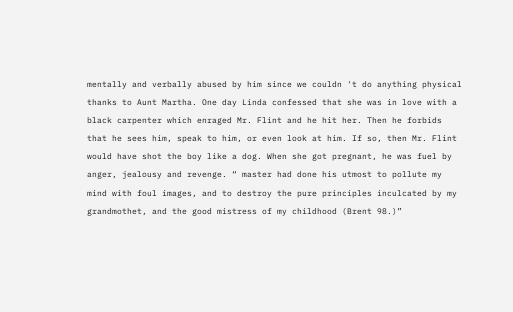mentally and verbally abused by him since we couldn 't do anything physical thanks to Aunt Martha. One day Linda confessed that she was in love with a black carpenter which enraged Mr. Flint and he hit her. Then he forbids that he sees him, speak to him, or even look at him. If so, then Mr. Flint would have shot the boy like a dog. When she got pregnant, he was fuel by anger, jealousy and revenge. “ master had done his utmost to pollute my mind with foul images, and to destroy the pure principles inculcated by my grandmothet, and the good mistress of my childhood (Brent 98.)”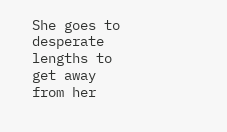She goes to desperate lengths to get away from her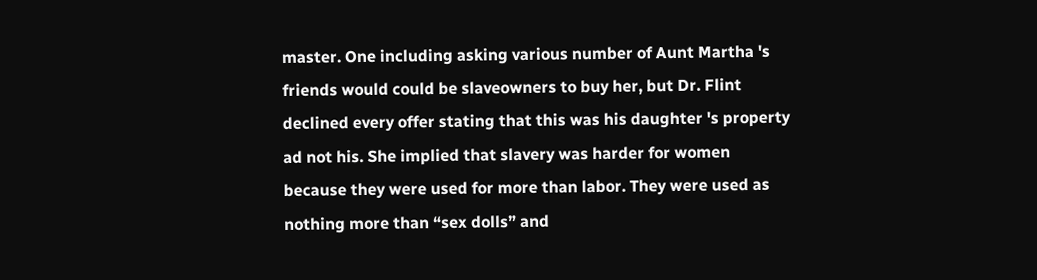master. One including asking various number of Aunt Martha 's friends would could be slaveowners to buy her, but Dr. Flint declined every offer stating that this was his daughter 's property ad not his. She implied that slavery was harder for women because they were used for more than labor. They were used as nothing more than “sex dolls” and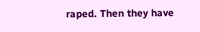raped. Then they have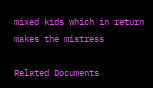mixed kids which in return makes the mistress

Related Documents